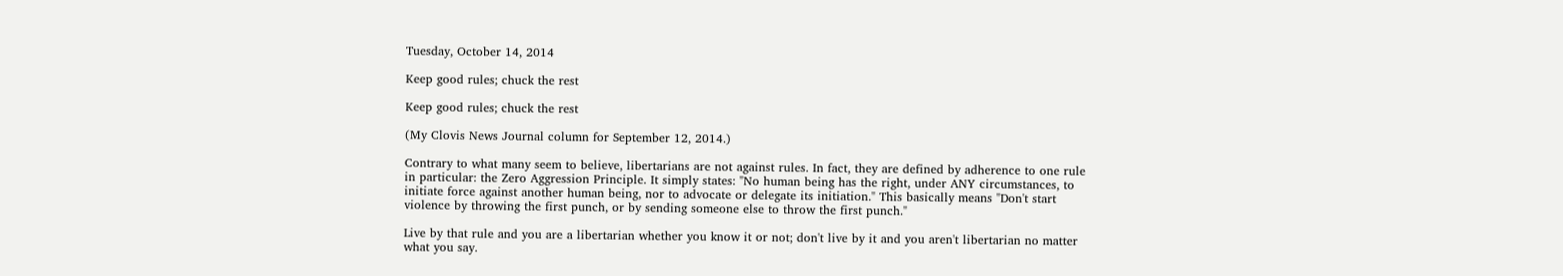Tuesday, October 14, 2014

Keep good rules; chuck the rest

Keep good rules; chuck the rest

(My Clovis News Journal column for September 12, 2014.)

Contrary to what many seem to believe, libertarians are not against rules. In fact, they are defined by adherence to one rule in particular: the Zero Aggression Principle. It simply states: "No human being has the right, under ANY circumstances, to initiate force against another human being, nor to advocate or delegate its initiation." This basically means "Don't start violence by throwing the first punch, or by sending someone else to throw the first punch."

Live by that rule and you are a libertarian whether you know it or not; don't live by it and you aren't libertarian no matter what you say.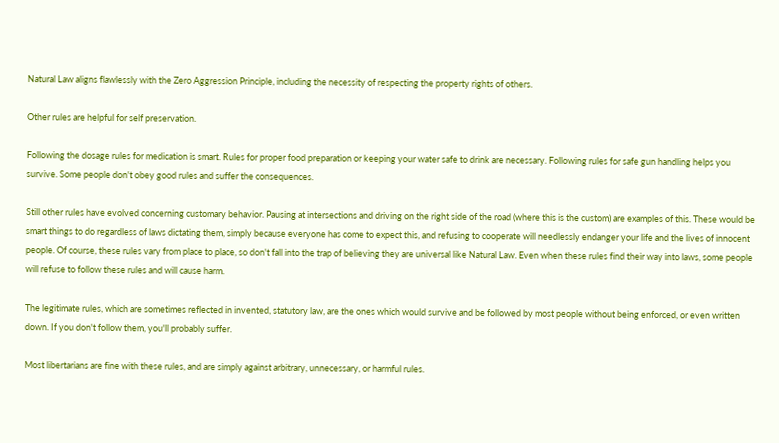Natural Law aligns flawlessly with the Zero Aggression Principle, including the necessity of respecting the property rights of others.

Other rules are helpful for self preservation.

Following the dosage rules for medication is smart. Rules for proper food preparation or keeping your water safe to drink are necessary. Following rules for safe gun handling helps you survive. Some people don't obey good rules and suffer the consequences.

Still other rules have evolved concerning customary behavior. Pausing at intersections and driving on the right side of the road (where this is the custom) are examples of this. These would be smart things to do regardless of laws dictating them, simply because everyone has come to expect this, and refusing to cooperate will needlessly endanger your life and the lives of innocent people. Of course, these rules vary from place to place, so don't fall into the trap of believing they are universal like Natural Law. Even when these rules find their way into laws, some people will refuse to follow these rules and will cause harm.

The legitimate rules, which are sometimes reflected in invented, statutory law, are the ones which would survive and be followed by most people without being enforced, or even written down. If you don't follow them, you'll probably suffer.

Most libertarians are fine with these rules, and are simply against arbitrary, unnecessary, or harmful rules.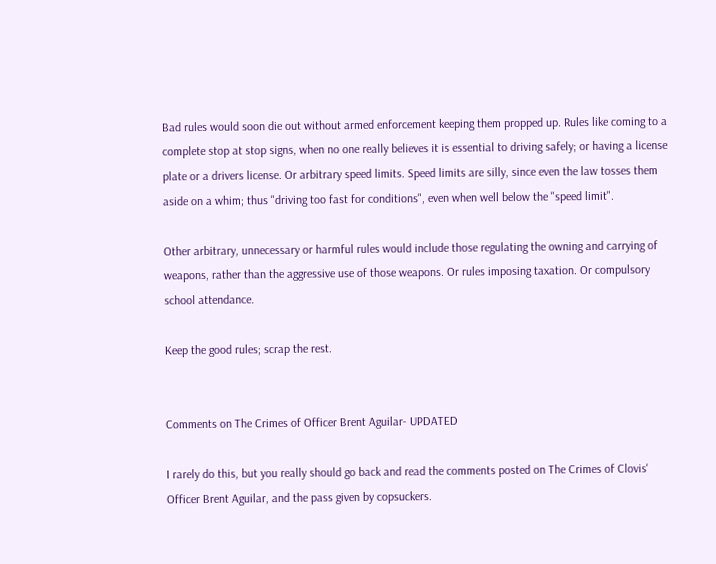Bad rules would soon die out without armed enforcement keeping them propped up. Rules like coming to a complete stop at stop signs, when no one really believes it is essential to driving safely; or having a license plate or a drivers license. Or arbitrary speed limits. Speed limits are silly, since even the law tosses them aside on a whim; thus "driving too fast for conditions", even when well below the "speed limit".

Other arbitrary, unnecessary or harmful rules would include those regulating the owning and carrying of weapons, rather than the aggressive use of those weapons. Or rules imposing taxation. Or compulsory school attendance.

Keep the good rules; scrap the rest.


Comments on The Crimes of Officer Brent Aguilar- UPDATED

I rarely do this, but you really should go back and read the comments posted on The Crimes of Clovis' Officer Brent Aguilar, and the pass given by copsuckers.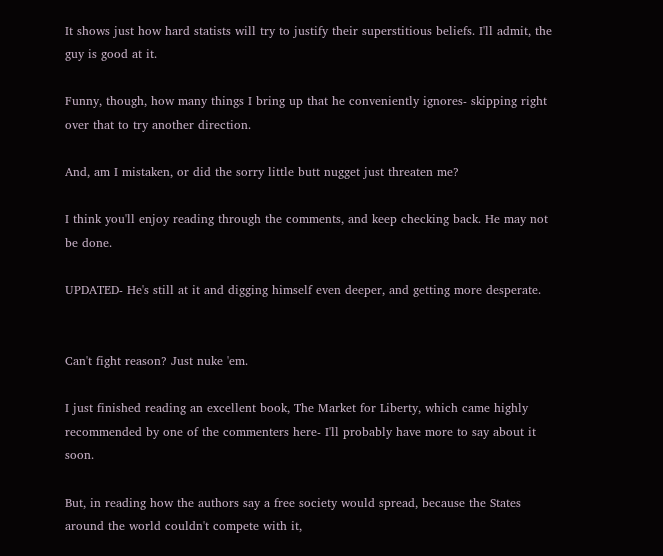It shows just how hard statists will try to justify their superstitious beliefs. I'll admit, the guy is good at it.

Funny, though, how many things I bring up that he conveniently ignores- skipping right over that to try another direction.

And, am I mistaken, or did the sorry little butt nugget just threaten me?

I think you'll enjoy reading through the comments, and keep checking back. He may not be done.

UPDATED- He's still at it and digging himself even deeper, and getting more desperate.


Can't fight reason? Just nuke 'em.

I just finished reading an excellent book, The Market for Liberty, which came highly recommended by one of the commenters here- I'll probably have more to say about it soon.

But, in reading how the authors say a free society would spread, because the States around the world couldn't compete with it,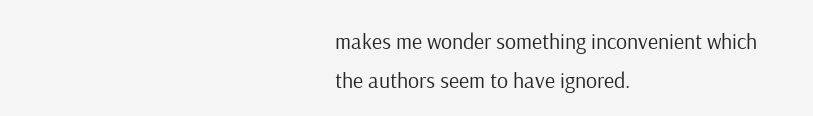makes me wonder something inconvenient which the authors seem to have ignored.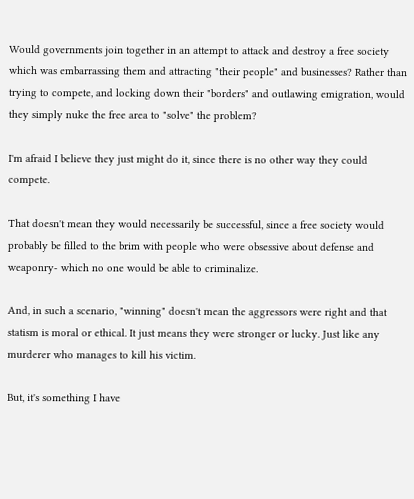Would governments join together in an attempt to attack and destroy a free society which was embarrassing them and attracting "their people" and businesses? Rather than trying to compete, and locking down their "borders" and outlawing emigration, would they simply nuke the free area to "solve" the problem?

I'm afraid I believe they just might do it, since there is no other way they could compete.

That doesn't mean they would necessarily be successful, since a free society would probably be filled to the brim with people who were obsessive about defense and weaponry- which no one would be able to criminalize.

And, in such a scenario, "winning" doesn't mean the aggressors were right and that statism is moral or ethical. It just means they were stronger or lucky. Just like any murderer who manages to kill his victim.

But, it's something I have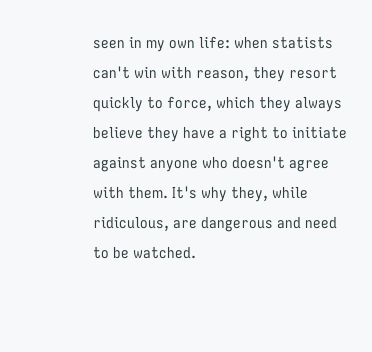seen in my own life: when statists can't win with reason, they resort quickly to force, which they always believe they have a right to initiate against anyone who doesn't agree with them. It's why they, while ridiculous, are dangerous and need to be watched.